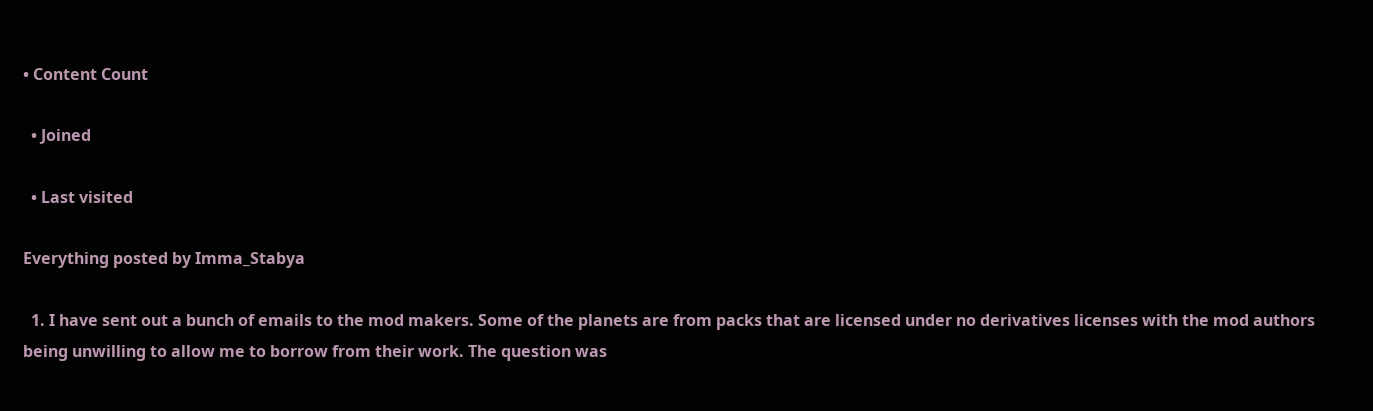• Content Count

  • Joined

  • Last visited

Everything posted by Imma_Stabya

  1. I have sent out a bunch of emails to the mod makers. Some of the planets are from packs that are licensed under no derivatives licenses with the mod authors being unwilling to allow me to borrow from their work. The question was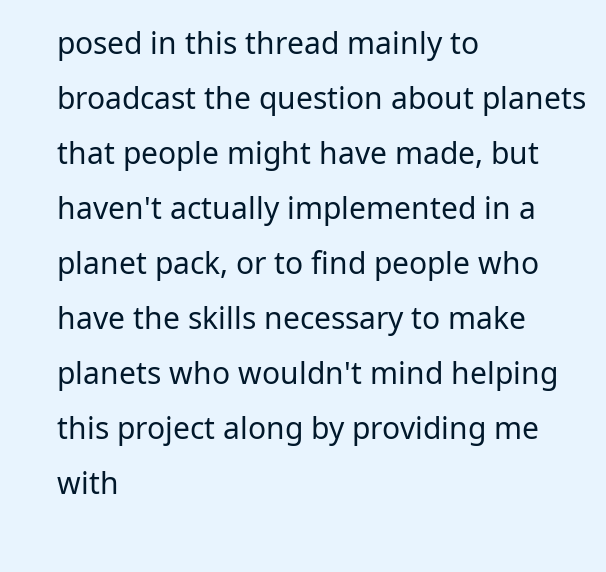posed in this thread mainly to broadcast the question about planets that people might have made, but haven't actually implemented in a planet pack, or to find people who have the skills necessary to make planets who wouldn't mind helping this project along by providing me with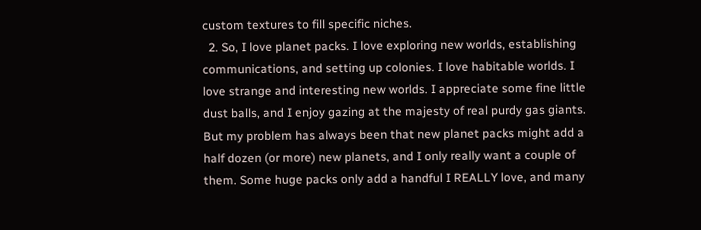custom textures to fill specific niches.
  2. So, I love planet packs. I love exploring new worlds, establishing communications, and setting up colonies. I love habitable worlds. I love strange and interesting new worlds. I appreciate some fine little dust balls, and I enjoy gazing at the majesty of real purdy gas giants. But my problem has always been that new planet packs might add a half dozen (or more) new planets, and I only really want a couple of them. Some huge packs only add a handful I REALLY love, and many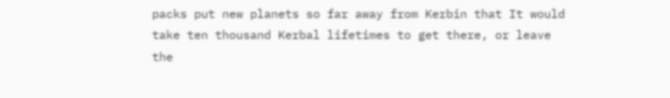packs put new planets so far away from Kerbin that It would take ten thousand Kerbal lifetimes to get there, or leave the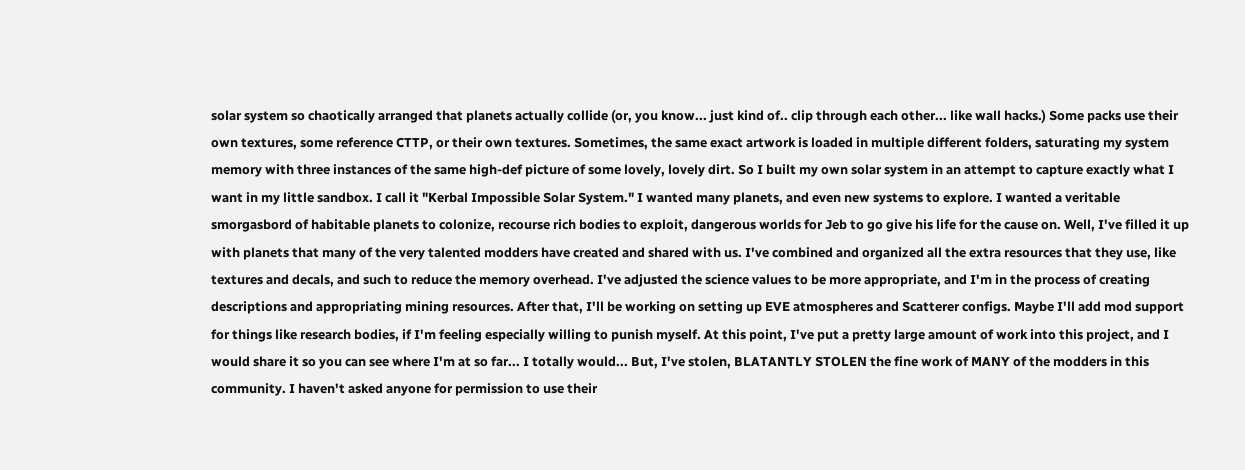solar system so chaotically arranged that planets actually collide (or, you know... just kind of.. clip through each other... like wall hacks.) Some packs use their own textures, some reference CTTP, or their own textures. Sometimes, the same exact artwork is loaded in multiple different folders, saturating my system memory with three instances of the same high-def picture of some lovely, lovely dirt. So I built my own solar system in an attempt to capture exactly what I want in my little sandbox. I call it "Kerbal Impossible Solar System." I wanted many planets, and even new systems to explore. I wanted a veritable smorgasbord of habitable planets to colonize, recourse rich bodies to exploit, dangerous worlds for Jeb to go give his life for the cause on. Well, I've filled it up with planets that many of the very talented modders have created and shared with us. I've combined and organized all the extra resources that they use, like textures and decals, and such to reduce the memory overhead. I've adjusted the science values to be more appropriate, and I'm in the process of creating descriptions and appropriating mining resources. After that, I'll be working on setting up EVE atmospheres and Scatterer configs. Maybe I'll add mod support for things like research bodies, if I'm feeling especially willing to punish myself. At this point, I've put a pretty large amount of work into this project, and I would share it so you can see where I'm at so far... I totally would... But, I've stolen, BLATANTLY STOLEN the fine work of MANY of the modders in this community. I haven't asked anyone for permission to use their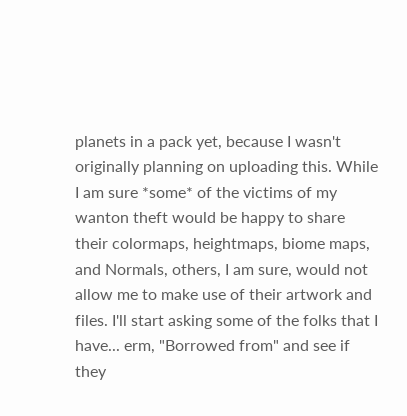planets in a pack yet, because I wasn't originally planning on uploading this. While I am sure *some* of the victims of my wanton theft would be happy to share their colormaps, heightmaps, biome maps, and Normals, others, I am sure, would not allow me to make use of their artwork and files. I'll start asking some of the folks that I have... erm, "Borrowed from" and see if they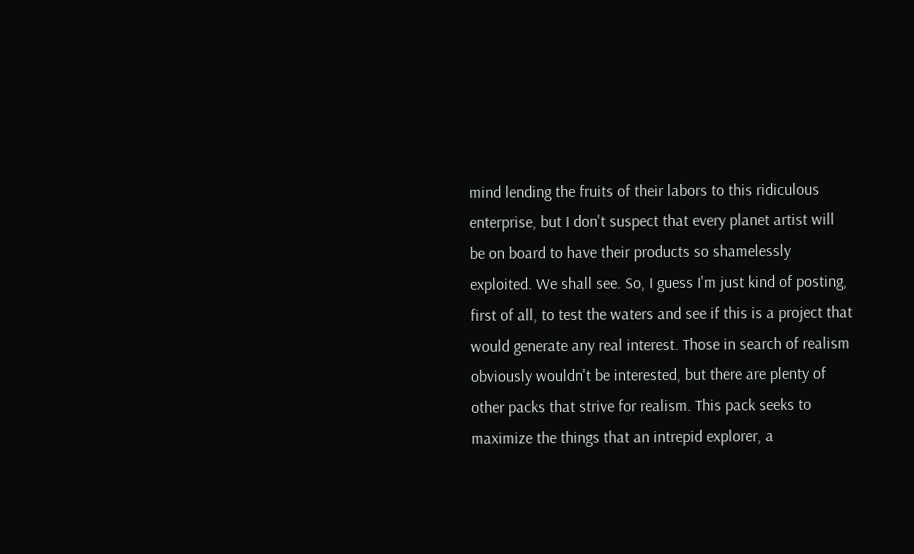mind lending the fruits of their labors to this ridiculous enterprise, but I don't suspect that every planet artist will be on board to have their products so shamelessly exploited. We shall see. So, I guess I'm just kind of posting, first of all, to test the waters and see if this is a project that would generate any real interest. Those in search of realism obviously wouldn't be interested, but there are plenty of other packs that strive for realism. This pack seeks to maximize the things that an intrepid explorer, a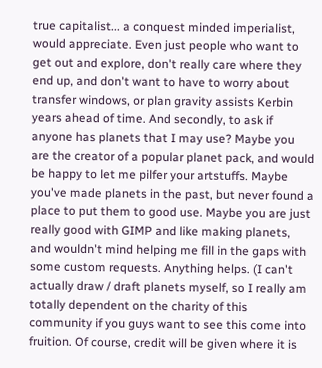true capitalist... a conquest minded imperialist, would appreciate. Even just people who want to get out and explore, don't really care where they end up, and don't want to have to worry about transfer windows, or plan gravity assists Kerbin years ahead of time. And secondly, to ask if anyone has planets that I may use? Maybe you are the creator of a popular planet pack, and would be happy to let me pilfer your artstuffs. Maybe you've made planets in the past, but never found a place to put them to good use. Maybe you are just really good with GIMP and like making planets, and wouldn't mind helping me fill in the gaps with some custom requests. Anything helps. (I can't actually draw / draft planets myself, so I really am totally dependent on the charity of this community if you guys want to see this come into fruition. Of course, credit will be given where it is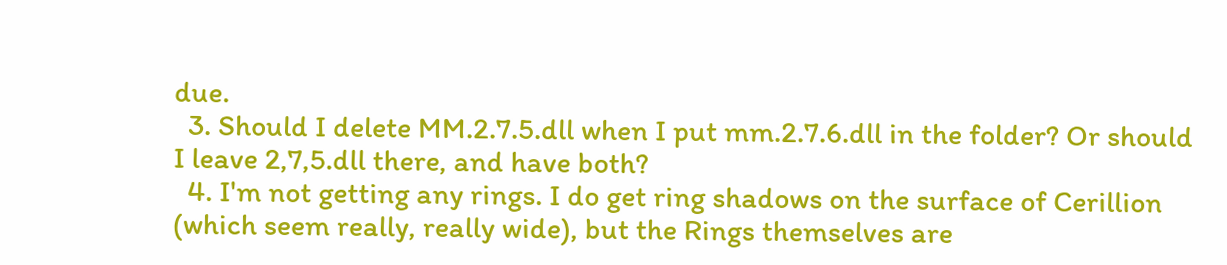due.
  3. Should I delete MM.2.7.5.dll when I put mm.2.7.6.dll in the folder? Or should I leave 2,7,5.dll there, and have both?
  4. I'm not getting any rings. I do get ring shadows on the surface of Cerillion (which seem really, really wide), but the Rings themselves are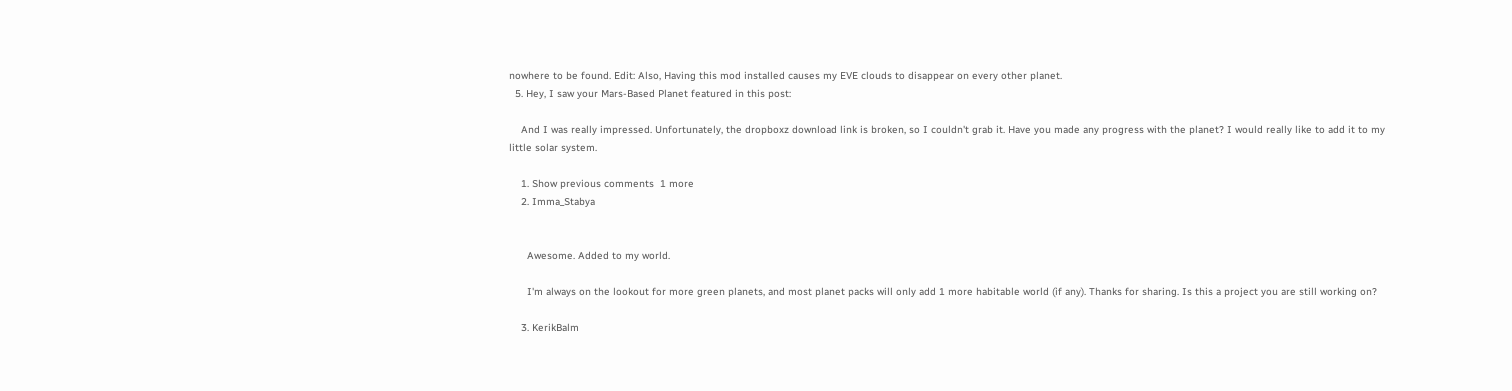nowhere to be found. Edit: Also, Having this mod installed causes my EVE clouds to disappear on every other planet.
  5. Hey, I saw your Mars-Based Planet featured in this post:

    And I was really impressed. Unfortunately, the dropboxz download link is broken, so I couldn't grab it. Have you made any progress with the planet? I would really like to add it to my little solar system.

    1. Show previous comments  1 more
    2. Imma_Stabya


      Awesome. Added to my world.

      I'm always on the lookout for more green planets, and most planet packs will only add 1 more habitable world (if any). Thanks for sharing. Is this a project you are still working on?

    3. KerikBalm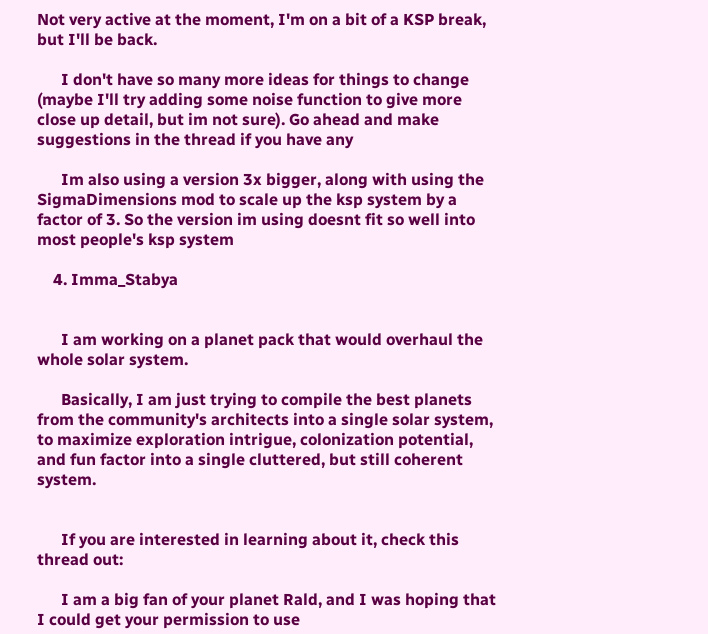Not very active at the moment, I'm on a bit of a KSP break, but I'll be back.

      I don't have so many more ideas for things to change (maybe I'll try adding some noise function to give more close up detail, but im not sure). Go ahead and make suggestions in the thread if you have any

      Im also using a version 3x bigger, along with using the SigmaDimensions mod to scale up the ksp system by a factor of 3. So the version im using doesnt fit so well into most people's ksp system

    4. Imma_Stabya


      I am working on a planet pack that would overhaul the whole solar system.

      Basically, I am just trying to compile the best planets from the community's architects into a single solar system, to maximize exploration intrigue, colonization potential, and fun factor into a single cluttered, but still coherent system.


      If you are interested in learning about it, check this thread out:

      I am a big fan of your planet Rald, and I was hoping that I could get your permission to use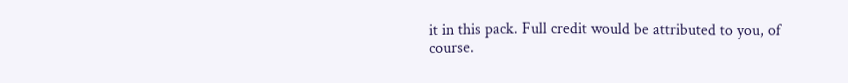it in this pack. Full credit would be attributed to you, of course.